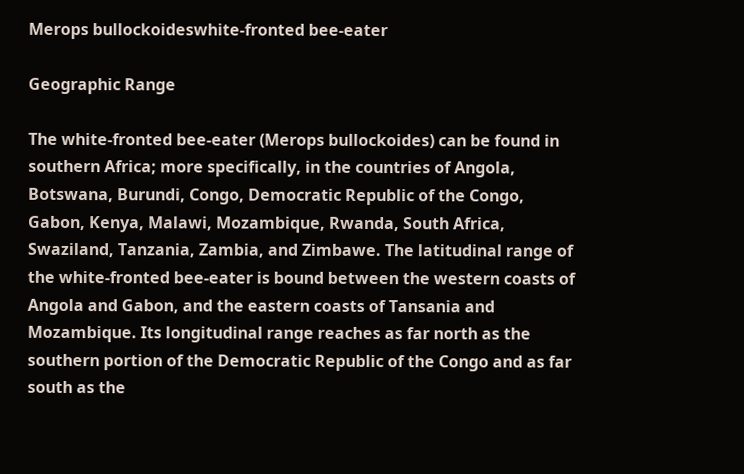Merops bullockoideswhite-fronted bee-eater

Geographic Range

The white-fronted bee-eater (Merops bullockoides) can be found in southern Africa; more specifically, in the countries of Angola, Botswana, Burundi, Congo, Democratic Republic of the Congo, Gabon, Kenya, Malawi, Mozambique, Rwanda, South Africa, Swaziland, Tanzania, Zambia, and Zimbawe. The latitudinal range of the white-fronted bee-eater is bound between the western coasts of Angola and Gabon, and the eastern coasts of Tansania and Mozambique. Its longitudinal range reaches as far north as the southern portion of the Democratic Republic of the Congo and as far south as the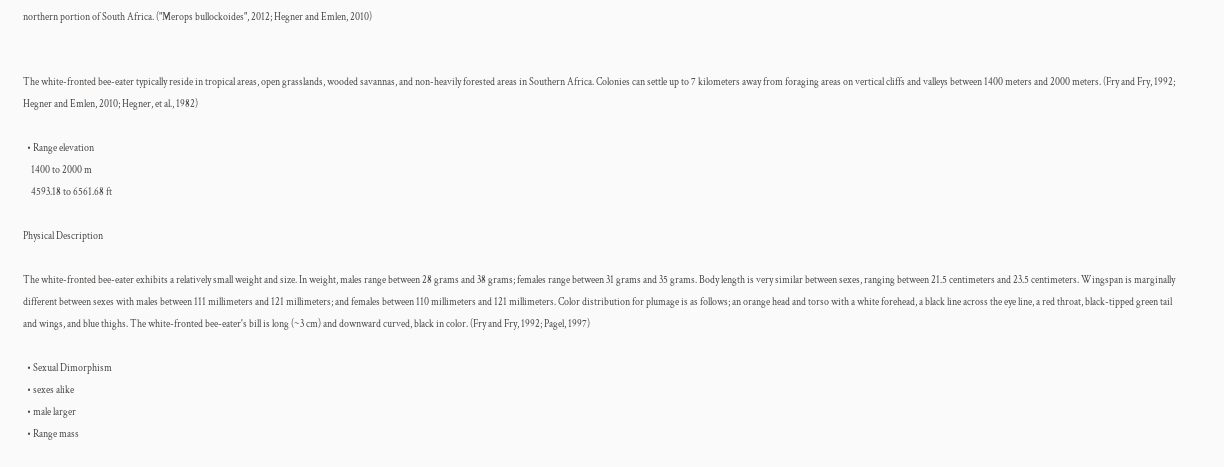northern portion of South Africa. ("Merops bullockoides", 2012; Hegner and Emlen, 2010)


The white-fronted bee-eater typically reside in tropical areas, open grasslands, wooded savannas, and non-heavily forested areas in Southern Africa. Colonies can settle up to 7 kilometers away from foraging areas on vertical cliffs and valleys between 1400 meters and 2000 meters. (Fry and Fry, 1992; Hegner and Emlen, 2010; Hegner, et al., 1982)

  • Range elevation
    1400 to 2000 m
    4593.18 to 6561.68 ft

Physical Description

The white-fronted bee-eater exhibits a relatively small weight and size. In weight, males range between 28 grams and 38 grams; females range between 31 grams and 35 grams. Body length is very similar between sexes, ranging between 21.5 centimeters and 23.5 centimeters. Wingspan is marginally different between sexes with males between 111 millimeters and 121 millimeters; and females between 110 millimeters and 121 millimeters. Color distribution for plumage is as follows; an orange head and torso with a white forehead, a black line across the eye line, a red throat, black-tipped green tail and wings, and blue thighs. The white-fronted bee-eater's bill is long (~3 cm) and downward curved, black in color. (Fry and Fry, 1992; Pagel, 1997)

  • Sexual Dimorphism
  • sexes alike
  • male larger
  • Range mass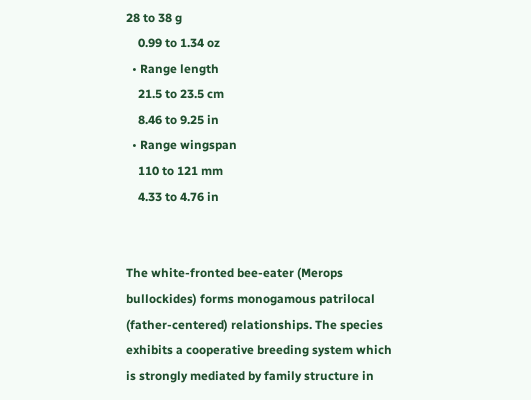28 to 38 g
    0.99 to 1.34 oz
  • Range length
    21.5 to 23.5 cm
    8.46 to 9.25 in
  • Range wingspan
    110 to 121 mm
    4.33 to 4.76 in


The white-fronted bee-eater (Merops bullockides) forms monogamous patrilocal (father-centered) relationships. The species exhibits a cooperative breeding system which is strongly mediated by family structure in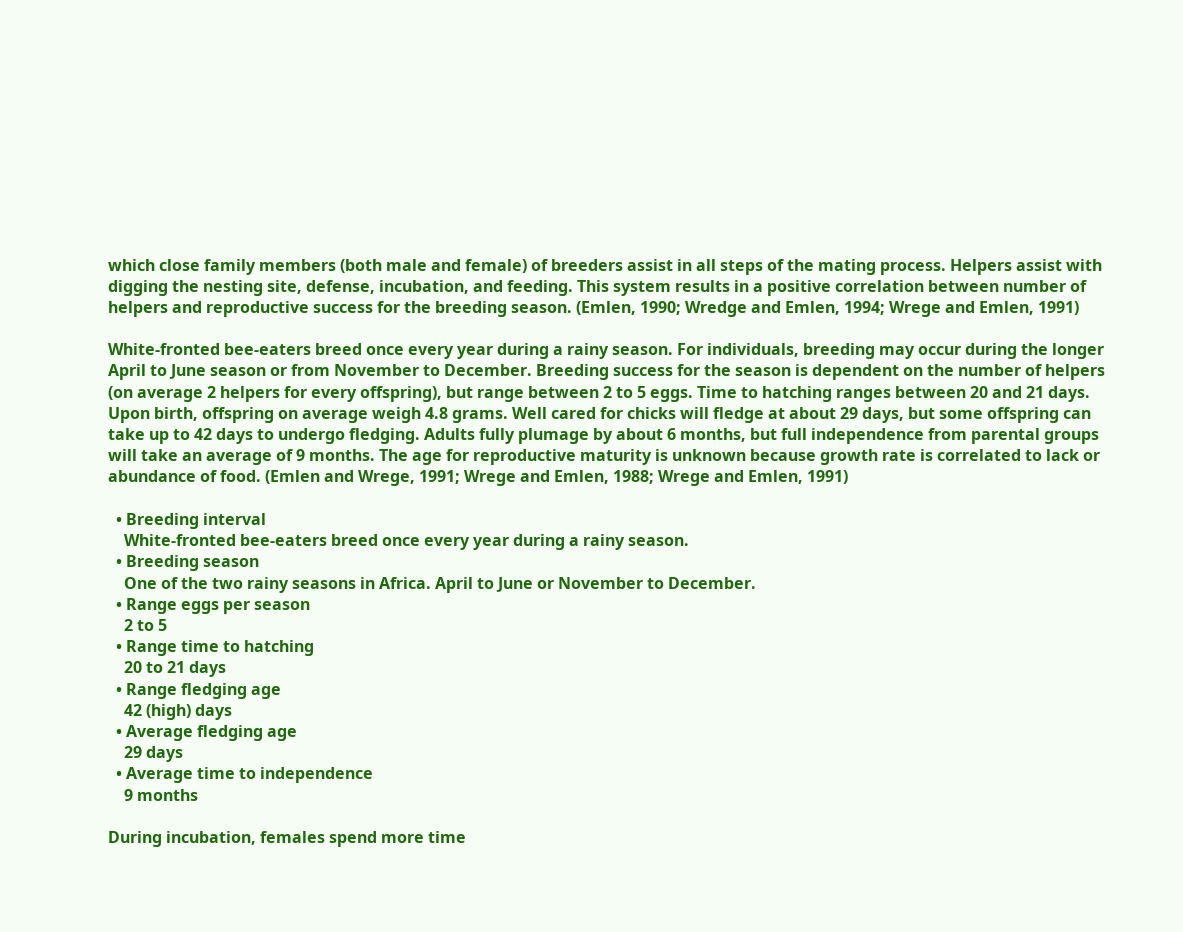which close family members (both male and female) of breeders assist in all steps of the mating process. Helpers assist with digging the nesting site, defense, incubation, and feeding. This system results in a positive correlation between number of helpers and reproductive success for the breeding season. (Emlen, 1990; Wredge and Emlen, 1994; Wrege and Emlen, 1991)

White-fronted bee-eaters breed once every year during a rainy season. For individuals, breeding may occur during the longer April to June season or from November to December. Breeding success for the season is dependent on the number of helpers (on average 2 helpers for every offspring), but range between 2 to 5 eggs. Time to hatching ranges between 20 and 21 days. Upon birth, offspring on average weigh 4.8 grams. Well cared for chicks will fledge at about 29 days, but some offspring can take up to 42 days to undergo fledging. Adults fully plumage by about 6 months, but full independence from parental groups will take an average of 9 months. The age for reproductive maturity is unknown because growth rate is correlated to lack or abundance of food. (Emlen and Wrege, 1991; Wrege and Emlen, 1988; Wrege and Emlen, 1991)

  • Breeding interval
    White-fronted bee-eaters breed once every year during a rainy season.
  • Breeding season
    One of the two rainy seasons in Africa. April to June or November to December.
  • Range eggs per season
    2 to 5
  • Range time to hatching
    20 to 21 days
  • Range fledging age
    42 (high) days
  • Average fledging age
    29 days
  • Average time to independence
    9 months

During incubation, females spend more time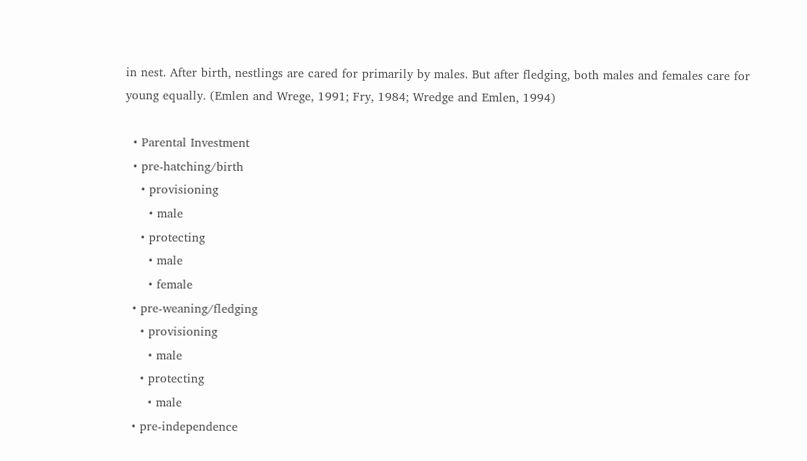in nest. After birth, nestlings are cared for primarily by males. But after fledging, both males and females care for young equally. (Emlen and Wrege, 1991; Fry, 1984; Wredge and Emlen, 1994)

  • Parental Investment
  • pre-hatching/birth
    • provisioning
      • male
    • protecting
      • male
      • female
  • pre-weaning/fledging
    • provisioning
      • male
    • protecting
      • male
  • pre-independence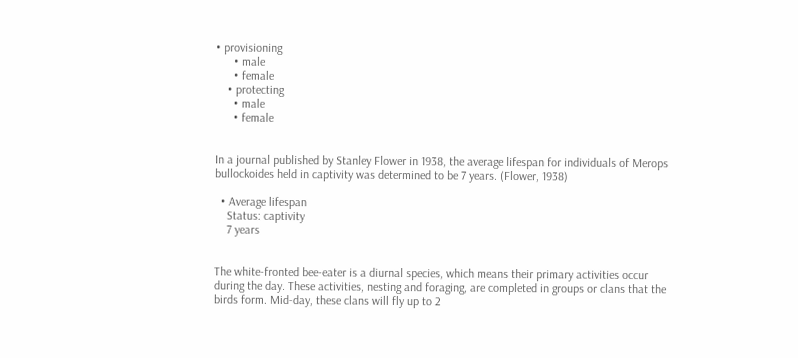• provisioning
      • male
      • female
    • protecting
      • male
      • female


In a journal published by Stanley Flower in 1938, the average lifespan for individuals of Merops bullockoides held in captivity was determined to be 7 years. (Flower, 1938)

  • Average lifespan
    Status: captivity
    7 years


The white-fronted bee-eater is a diurnal species, which means their primary activities occur during the day. These activities, nesting and foraging, are completed in groups or clans that the birds form. Mid-day, these clans will fly up to 2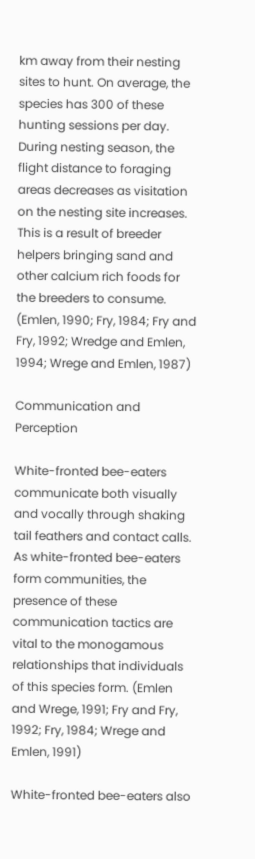km away from their nesting sites to hunt. On average, the species has 300 of these hunting sessions per day. During nesting season, the flight distance to foraging areas decreases as visitation on the nesting site increases. This is a result of breeder helpers bringing sand and other calcium rich foods for the breeders to consume. (Emlen, 1990; Fry, 1984; Fry and Fry, 1992; Wredge and Emlen, 1994; Wrege and Emlen, 1987)

Communication and Perception

White-fronted bee-eaters communicate both visually and vocally through shaking tail feathers and contact calls. As white-fronted bee-eaters form communities, the presence of these communication tactics are vital to the monogamous relationships that individuals of this species form. (Emlen and Wrege, 1991; Fry and Fry, 1992; Fry, 1984; Wrege and Emlen, 1991)

White-fronted bee-eaters also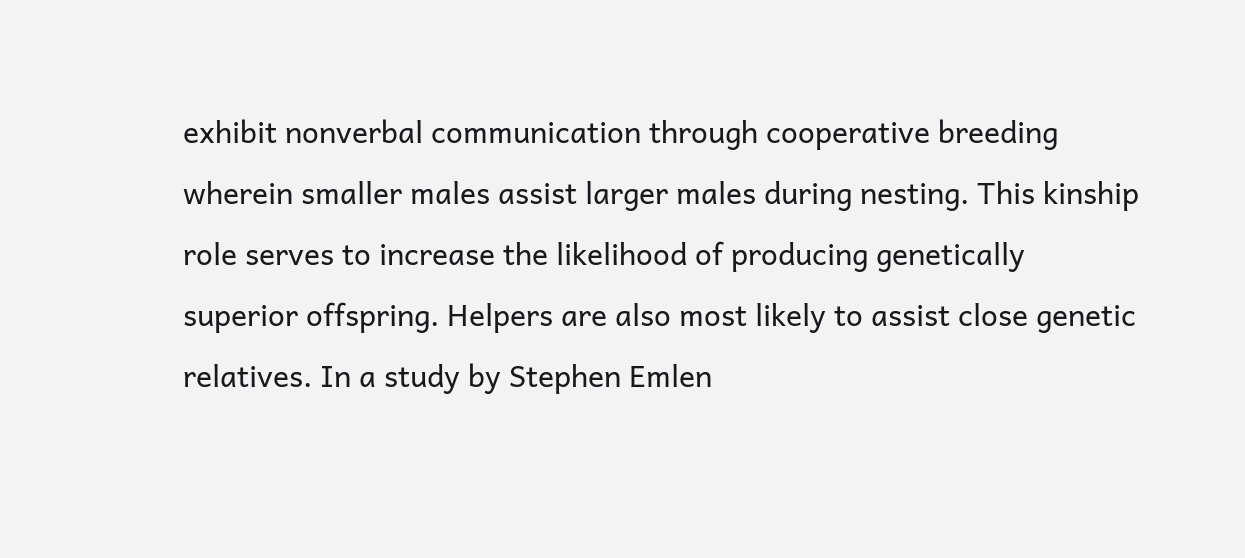exhibit nonverbal communication through cooperative breeding wherein smaller males assist larger males during nesting. This kinship role serves to increase the likelihood of producing genetically superior offspring. Helpers are also most likely to assist close genetic relatives. In a study by Stephen Emlen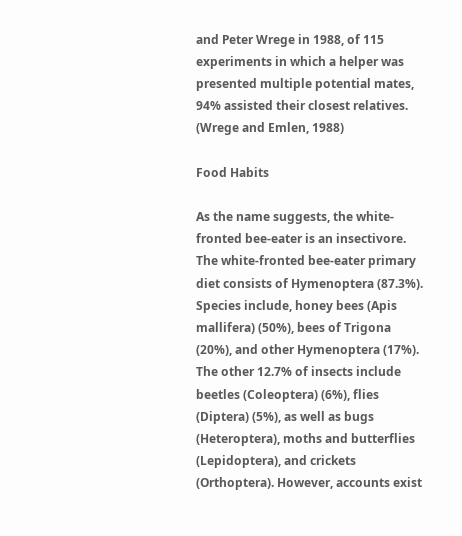and Peter Wrege in 1988, of 115 experiments in which a helper was presented multiple potential mates, 94% assisted their closest relatives. (Wrege and Emlen, 1988)

Food Habits

As the name suggests, the white-fronted bee-eater is an insectivore. The white-fronted bee-eater primary diet consists of Hymenoptera (87.3%). Species include, honey bees (Apis mallifera) (50%), bees of Trigona (20%), and other Hymenoptera (17%). The other 12.7% of insects include beetles (Coleoptera) (6%), flies (Diptera) (5%), as well as bugs (Heteroptera), moths and butterflies (Lepidoptera), and crickets (Orthoptera). However, accounts exist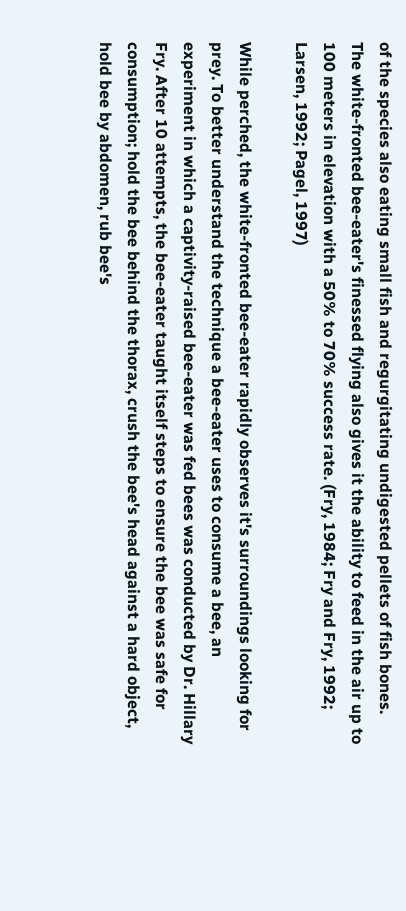of the species also eating small fish and regurgitating undigested pellets of fish bones. The white-fronted bee-eater's finessed flying also gives it the ability to feed in the air up to 100 meters in elevation with a 50% to 70% success rate. (Fry, 1984; Fry and Fry, 1992; Larsen, 1992; Pagel, 1997)

While perched, the white-fronted bee-eater rapidly observes it's surroundings looking for prey. To better understand the technique a bee-eater uses to consume a bee, an experiment in which a captivity-raised bee-eater was fed bees was conducted by Dr. Hillary Fry. After 10 attempts, the bee-eater taught itself steps to ensure the bee was safe for consumption; hold the bee behind the thorax, crush the bee's head against a hard object, hold bee by abdomen, rub bee's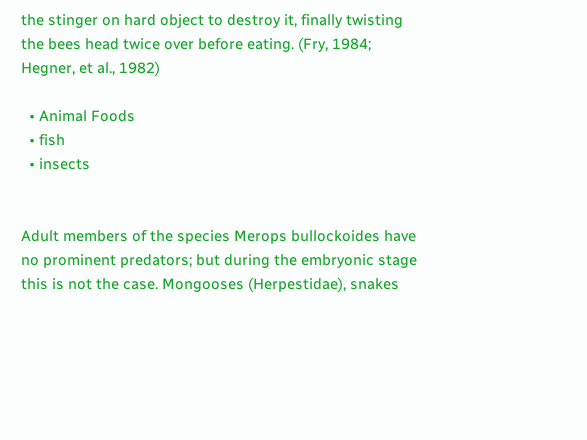the stinger on hard object to destroy it, finally twisting the bees head twice over before eating. (Fry, 1984; Hegner, et al., 1982)

  • Animal Foods
  • fish
  • insects


Adult members of the species Merops bullockoides have no prominent predators; but during the embryonic stage this is not the case. Mongooses (Herpestidae), snakes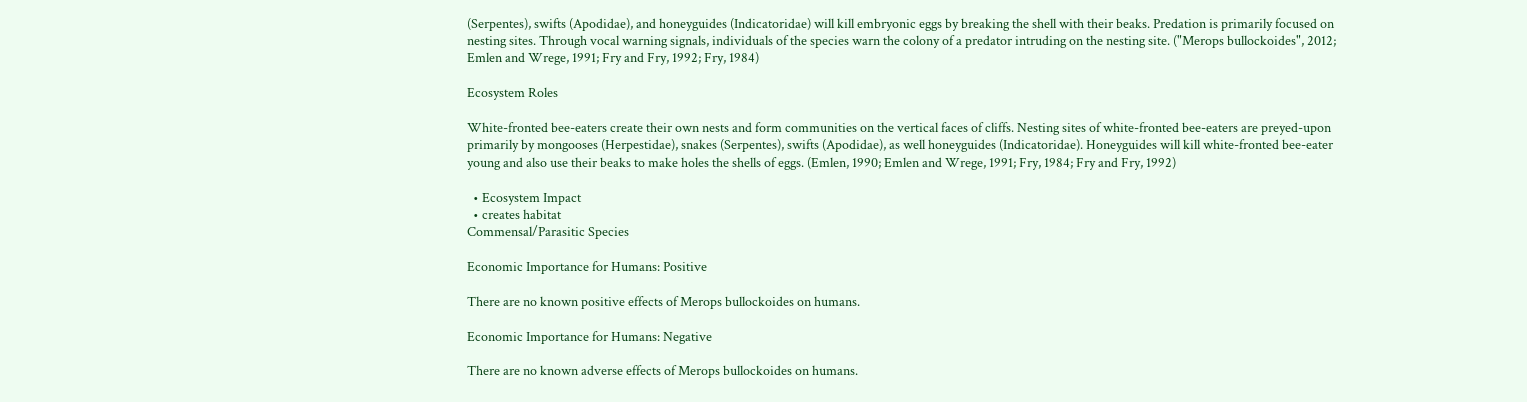(Serpentes), swifts (Apodidae), and honeyguides (Indicatoridae) will kill embryonic eggs by breaking the shell with their beaks. Predation is primarily focused on nesting sites. Through vocal warning signals, individuals of the species warn the colony of a predator intruding on the nesting site. ("Merops bullockoides", 2012; Emlen and Wrege, 1991; Fry and Fry, 1992; Fry, 1984)

Ecosystem Roles

White-fronted bee-eaters create their own nests and form communities on the vertical faces of cliffs. Nesting sites of white-fronted bee-eaters are preyed-upon primarily by mongooses (Herpestidae), snakes (Serpentes), swifts (Apodidae), as well honeyguides (Indicatoridae). Honeyguides will kill white-fronted bee-eater young and also use their beaks to make holes the shells of eggs. (Emlen, 1990; Emlen and Wrege, 1991; Fry, 1984; Fry and Fry, 1992)

  • Ecosystem Impact
  • creates habitat
Commensal/Parasitic Species

Economic Importance for Humans: Positive

There are no known positive effects of Merops bullockoides on humans.

Economic Importance for Humans: Negative

There are no known adverse effects of Merops bullockoides on humans.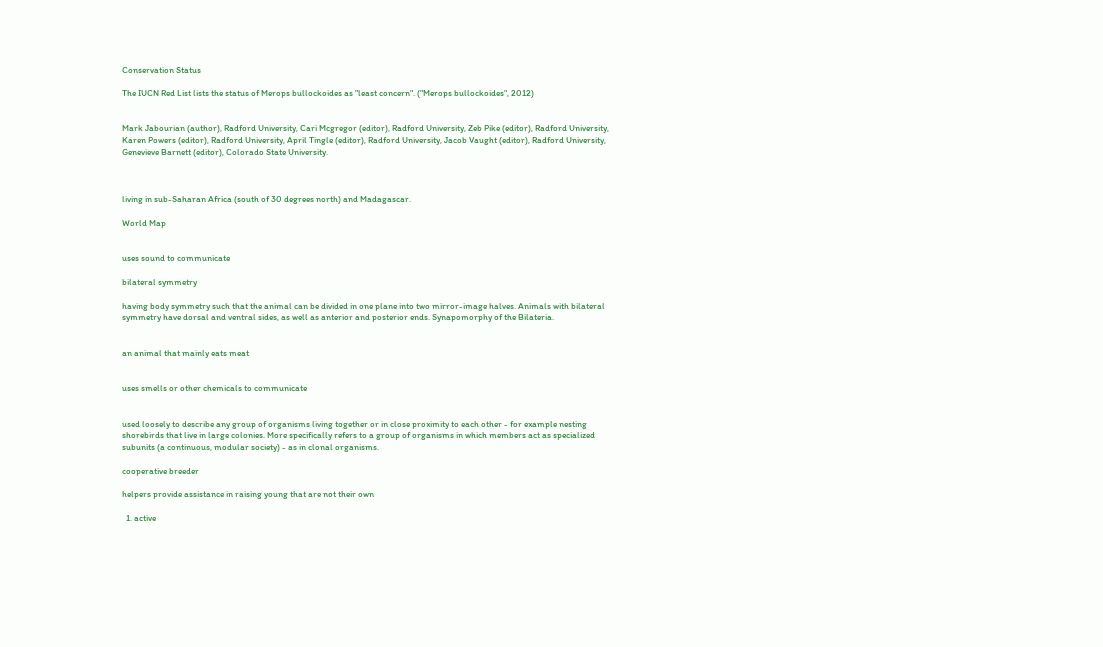Conservation Status

The IUCN Red List lists the status of Merops bullockoides as "least concern". ("Merops bullockoides", 2012)


Mark Jabourian (author), Radford University, Cari Mcgregor (editor), Radford University, Zeb Pike (editor), Radford University, Karen Powers (editor), Radford University, April Tingle (editor), Radford University, Jacob Vaught (editor), Radford University, Genevieve Barnett (editor), Colorado State University.



living in sub-Saharan Africa (south of 30 degrees north) and Madagascar.

World Map


uses sound to communicate

bilateral symmetry

having body symmetry such that the animal can be divided in one plane into two mirror-image halves. Animals with bilateral symmetry have dorsal and ventral sides, as well as anterior and posterior ends. Synapomorphy of the Bilateria.


an animal that mainly eats meat


uses smells or other chemicals to communicate


used loosely to describe any group of organisms living together or in close proximity to each other - for example nesting shorebirds that live in large colonies. More specifically refers to a group of organisms in which members act as specialized subunits (a continuous, modular society) - as in clonal organisms.

cooperative breeder

helpers provide assistance in raising young that are not their own

  1. active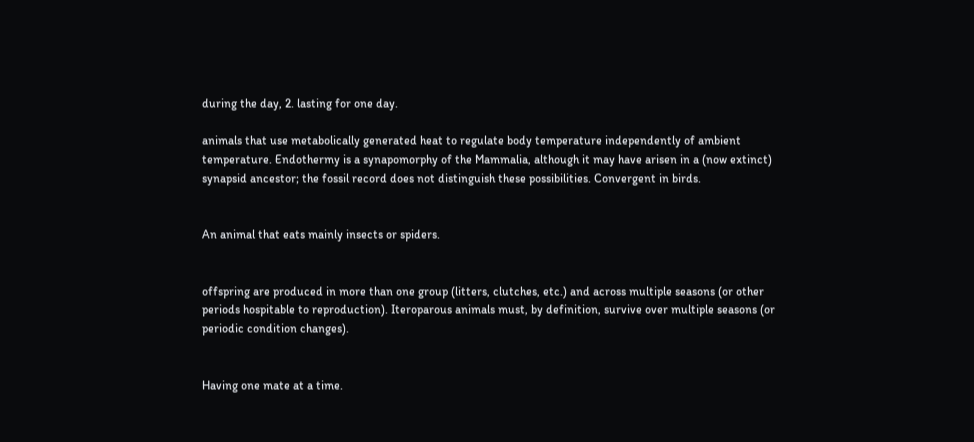during the day, 2. lasting for one day.

animals that use metabolically generated heat to regulate body temperature independently of ambient temperature. Endothermy is a synapomorphy of the Mammalia, although it may have arisen in a (now extinct) synapsid ancestor; the fossil record does not distinguish these possibilities. Convergent in birds.


An animal that eats mainly insects or spiders.


offspring are produced in more than one group (litters, clutches, etc.) and across multiple seasons (or other periods hospitable to reproduction). Iteroparous animals must, by definition, survive over multiple seasons (or periodic condition changes).


Having one mate at a time.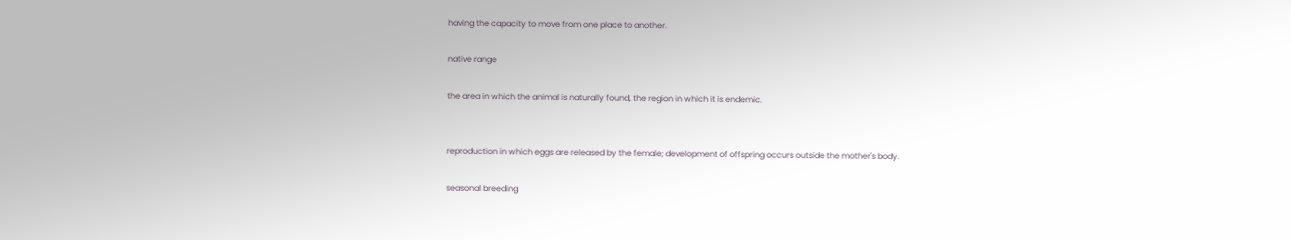having the capacity to move from one place to another.

native range

the area in which the animal is naturally found, the region in which it is endemic.


reproduction in which eggs are released by the female; development of offspring occurs outside the mother's body.

seasonal breeding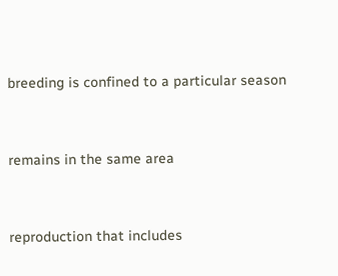breeding is confined to a particular season


remains in the same area


reproduction that includes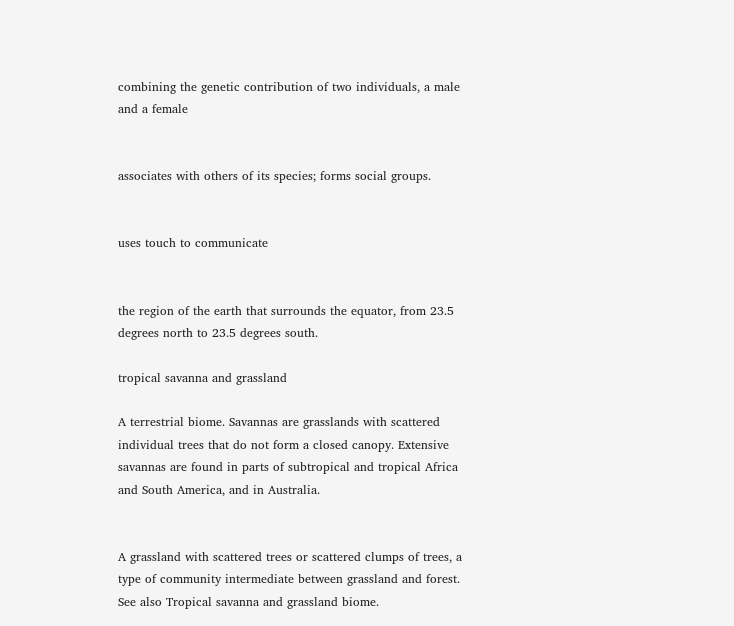combining the genetic contribution of two individuals, a male and a female


associates with others of its species; forms social groups.


uses touch to communicate


the region of the earth that surrounds the equator, from 23.5 degrees north to 23.5 degrees south.

tropical savanna and grassland

A terrestrial biome. Savannas are grasslands with scattered individual trees that do not form a closed canopy. Extensive savannas are found in parts of subtropical and tropical Africa and South America, and in Australia.


A grassland with scattered trees or scattered clumps of trees, a type of community intermediate between grassland and forest. See also Tropical savanna and grassland biome.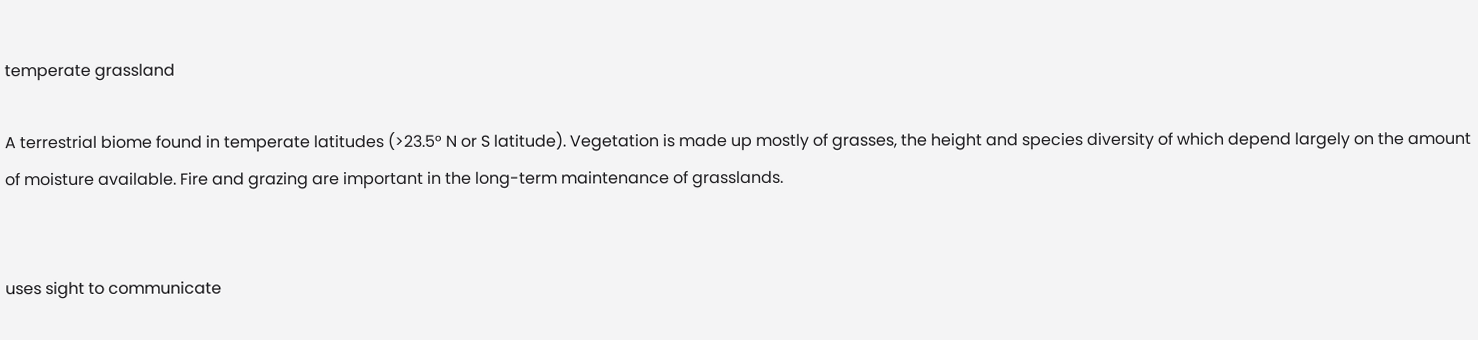temperate grassland

A terrestrial biome found in temperate latitudes (>23.5° N or S latitude). Vegetation is made up mostly of grasses, the height and species diversity of which depend largely on the amount of moisture available. Fire and grazing are important in the long-term maintenance of grasslands.


uses sight to communicate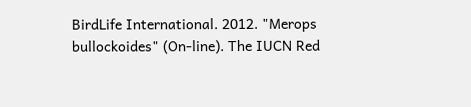BirdLife International. 2012. "Merops bullockoides" (On-line). The IUCN Red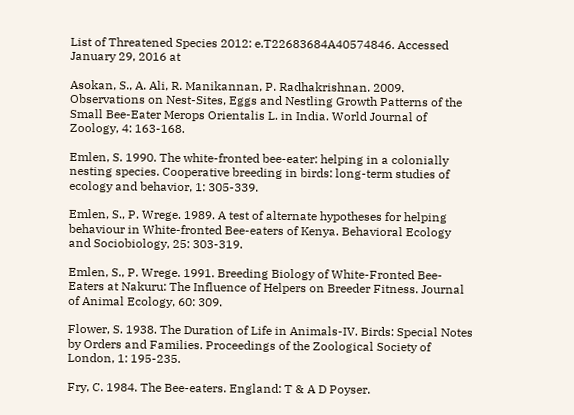List of Threatened Species 2012: e.T22683684A40574846. Accessed January 29, 2016 at

Asokan, S., A. Ali, R. Manikannan, P. Radhakrishnan. 2009. Observations on Nest-Sites, Eggs and Nestling Growth Patterns of the Small Bee-Eater Merops Orientalis L. in India. World Journal of Zoology, 4: 163-168.

Emlen, S. 1990. The white-fronted bee-eater: helping in a colonially nesting species. Cooperative breeding in birds: long-term studies of ecology and behavior, 1: 305-339.

Emlen, S., P. Wrege. 1989. A test of alternate hypotheses for helping behaviour in White-fronted Bee-eaters of Kenya. Behavioral Ecology and Sociobiology, 25: 303-319.

Emlen, S., P. Wrege. 1991. Breeding Biology of White-Fronted Bee-Eaters at Nakuru: The Influence of Helpers on Breeder Fitness. Journal of Animal Ecology, 60: 309.

Flower, S. 1938. The Duration of Life in Animals-IV. Birds: Special Notes by Orders and Families. Proceedings of the Zoological Society of London, 1: 195-235.

Fry, C. 1984. The Bee-eaters. England: T & A D Poyser.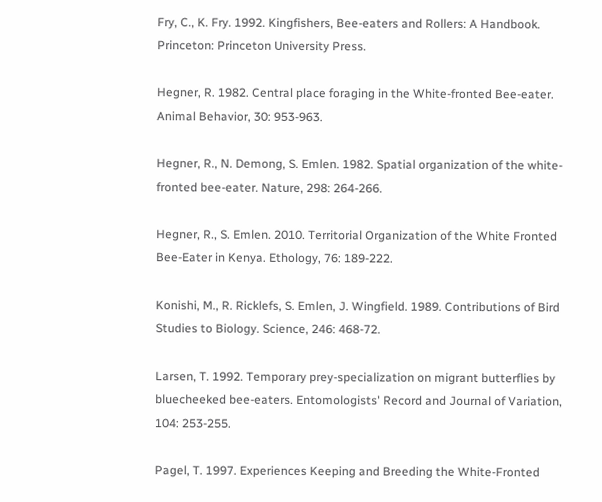Fry, C., K. Fry. 1992. Kingfishers, Bee-eaters and Rollers: A Handbook. Princeton: Princeton University Press.

Hegner, R. 1982. Central place foraging in the White-fronted Bee-eater. Animal Behavior, 30: 953-963.

Hegner, R., N. Demong, S. Emlen. 1982. Spatial organization of the white-fronted bee-eater. Nature, 298: 264-266.

Hegner, R., S. Emlen. 2010. Territorial Organization of the White Fronted Bee‐Eater in Kenya. Ethology, 76: 189-222.

Konishi, M., R. Ricklefs, S. Emlen, J. Wingfield. 1989. Contributions of Bird Studies to Biology. Science, 246: 468-72.

Larsen, T. 1992. Temporary prey-specialization on migrant butterflies by bluecheeked bee-eaters. Entomologists' Record and Journal of Variation, 104: 253-255.

Pagel, T. 1997. Experiences Keeping and Breeding the White-Fronted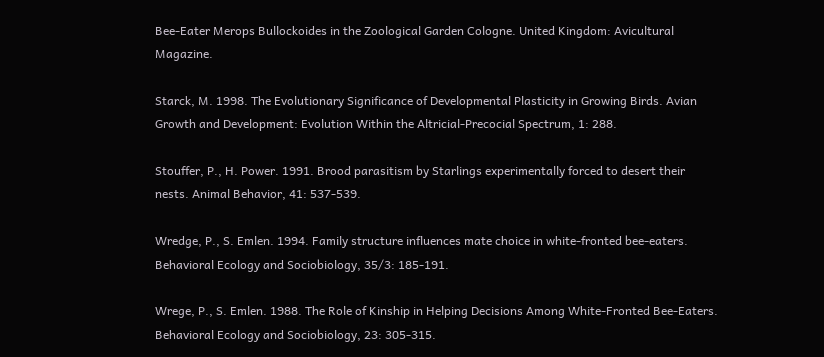Bee-Eater Merops Bullockoides in the Zoological Garden Cologne. United Kingdom: Avicultural Magazine.

Starck, M. 1998. The Evolutionary Significance of Developmental Plasticity in Growing Birds. Avian Growth and Development: Evolution Within the Altricial-Precocial Spectrum, 1: 288.

Stouffer, P., H. Power. 1991. Brood parasitism by Starlings experimentally forced to desert their nests. Animal Behavior, 41: 537-539.

Wredge, P., S. Emlen. 1994. Family structure influences mate choice in white-fronted bee-eaters. Behavioral Ecology and Sociobiology, 35/3: 185-191.

Wrege, P., S. Emlen. 1988. The Role of Kinship in Helping Decisions Among White-Fronted Bee-Eaters. Behavioral Ecology and Sociobiology, 23: 305-315.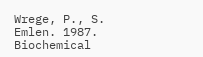Wrege, P., S. Emlen. 1987. Biochemical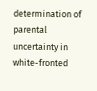determination of parental uncertainty in white-fronted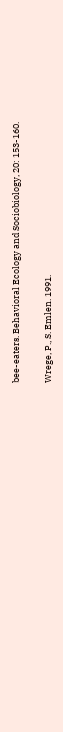bee-eaters. Behavioral Ecology and Sociobiology, 20: 153-160.

Wrege, P., S. Emlen. 1991.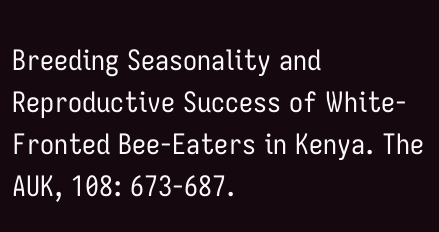Breeding Seasonality and Reproductive Success of White-Fronted Bee-Eaters in Kenya. The AUK, 108: 673-687.